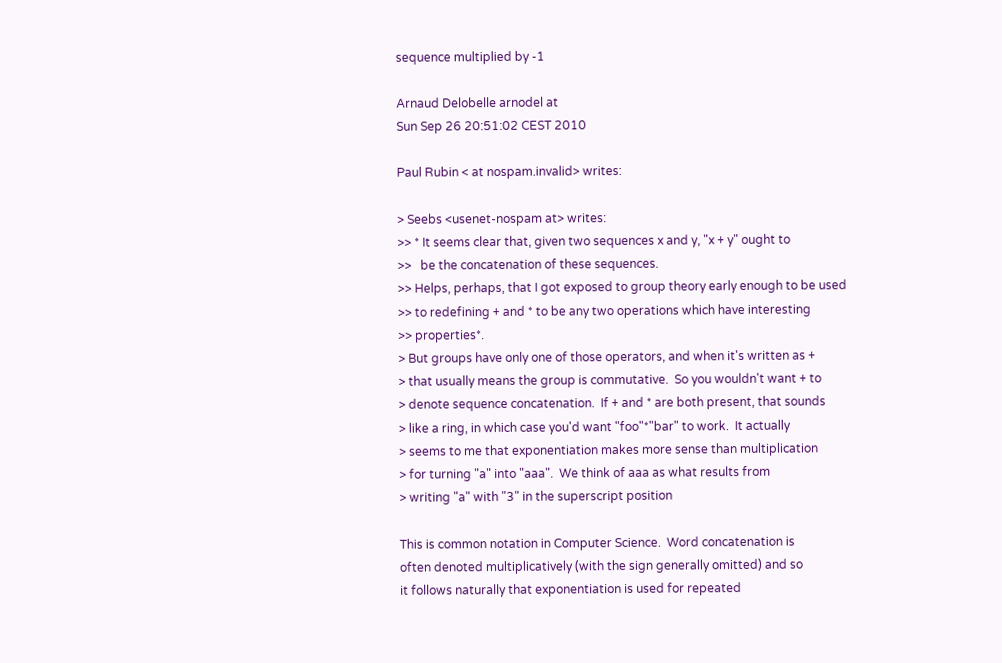sequence multiplied by -1

Arnaud Delobelle arnodel at
Sun Sep 26 20:51:02 CEST 2010

Paul Rubin < at nospam.invalid> writes:

> Seebs <usenet-nospam at> writes:
>> * It seems clear that, given two sequences x and y, "x + y" ought to
>>   be the concatenation of these sequences.
>> Helps, perhaps, that I got exposed to group theory early enough to be used
>> to redefining + and * to be any two operations which have interesting
>> properties*.
> But groups have only one of those operators, and when it's written as +
> that usually means the group is commutative.  So you wouldn't want + to
> denote sequence concatenation.  If + and * are both present, that sounds
> like a ring, in which case you'd want "foo"*"bar" to work.  It actually
> seems to me that exponentiation makes more sense than multiplication
> for turning "a" into "aaa".  We think of aaa as what results from
> writing "a" with "3" in the superscript position

This is common notation in Computer Science.  Word concatenation is
often denoted multiplicatively (with the sign generally omitted) and so
it follows naturally that exponentiation is used for repeated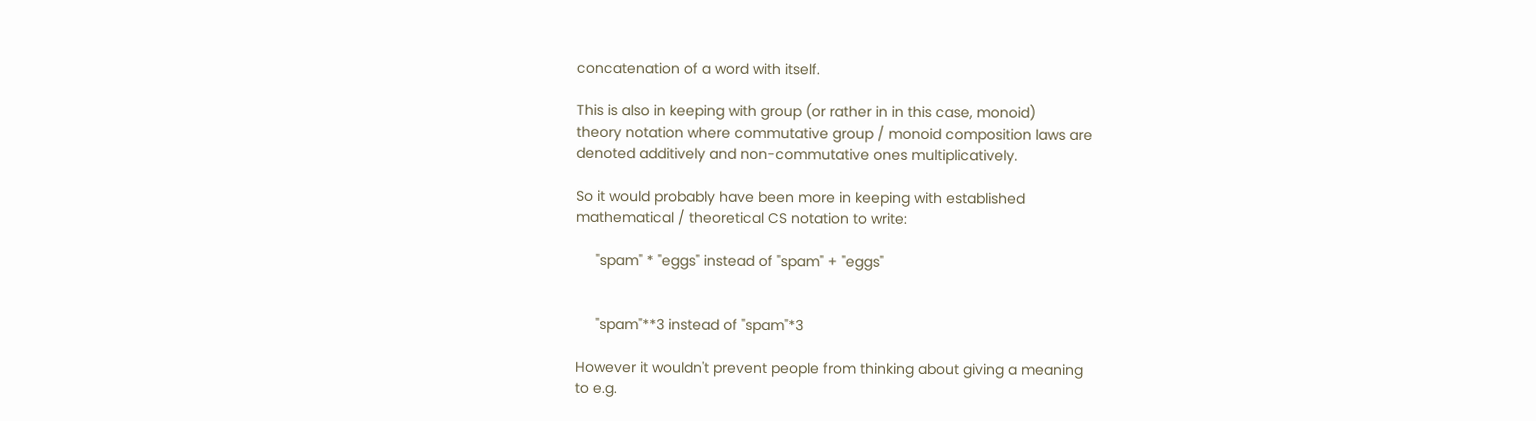concatenation of a word with itself.

This is also in keeping with group (or rather in in this case, monoid)
theory notation where commutative group / monoid composition laws are
denoted additively and non-commutative ones multiplicatively.

So it would probably have been more in keeping with established
mathematical / theoretical CS notation to write:

     "spam" * "eggs" instead of "spam" + "eggs"


     "spam"**3 instead of "spam"*3

However it wouldn't prevent people from thinking about giving a meaning
to e.g.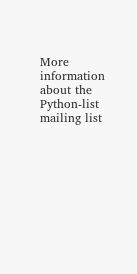More information about the Python-list mailing list